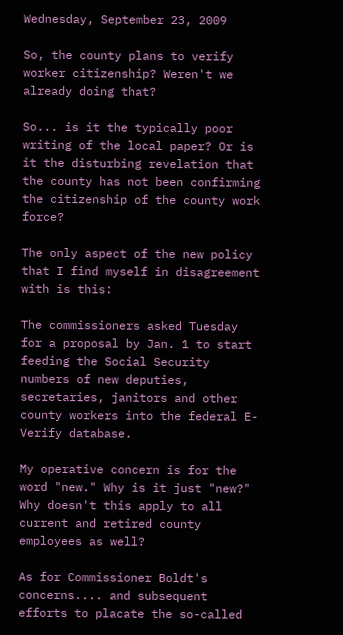Wednesday, September 23, 2009

So, the county plans to verify worker citizenship? Weren't we already doing that?

So... is it the typically poor writing of the local paper? Or is it the disturbing revelation that the county has not been confirming the citizenship of the county work force?

The only aspect of the new policy that I find myself in disagreement with is this:

The commissioners asked Tuesday for a proposal by Jan. 1 to start feeding the Social Security numbers of new deputies, secretaries, janitors and other county workers into the federal E-Verify database.

My operative concern is for the word "new." Why is it just "new?" Why doesn't this apply to all current and retired county employees as well?

As for Commissioner Boldt's concerns.... and subsequent efforts to placate the so-called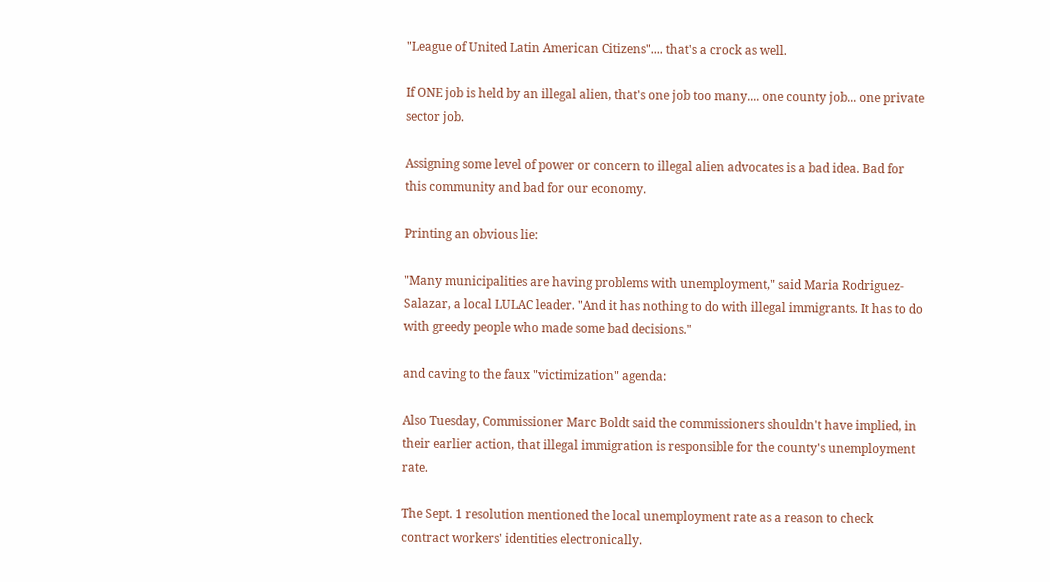"League of United Latin American Citizens".... that's a crock as well.

If ONE job is held by an illegal alien, that's one job too many.... one county job... one private sector job.

Assigning some level of power or concern to illegal alien advocates is a bad idea. Bad for this community and bad for our economy.

Printing an obvious lie:

"Many municipalities are having problems with unemployment," said Maria Rodriguez-Salazar, a local LULAC leader. "And it has nothing to do with illegal immigrants. It has to do with greedy people who made some bad decisions."

and caving to the faux "victimization" agenda:

Also Tuesday, Commissioner Marc Boldt said the commissioners shouldn't have implied, in their earlier action, that illegal immigration is responsible for the county's unemployment rate.

The Sept. 1 resolution mentioned the local unemployment rate as a reason to check contract workers' identities electronically.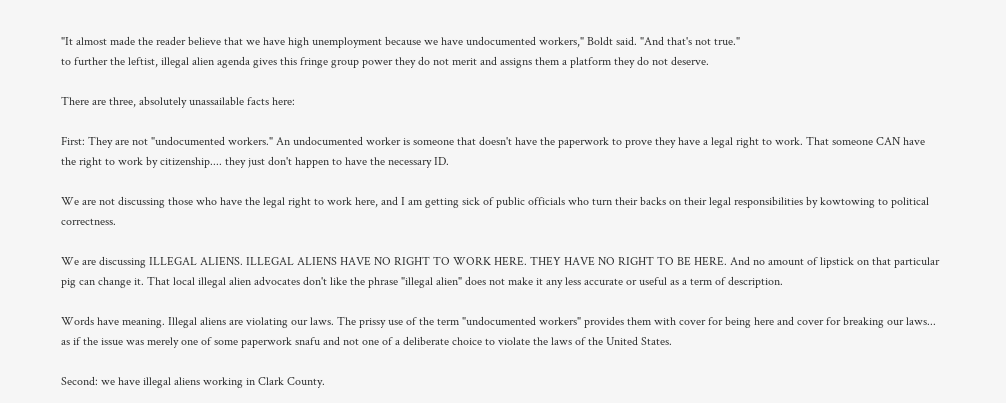"It almost made the reader believe that we have high unemployment because we have undocumented workers," Boldt said. "And that's not true."
to further the leftist, illegal alien agenda gives this fringe group power they do not merit and assigns them a platform they do not deserve.

There are three, absolutely unassailable facts here:

First: They are not "undocumented workers." An undocumented worker is someone that doesn't have the paperwork to prove they have a legal right to work. That someone CAN have the right to work by citizenship.... they just don't happen to have the necessary ID.

We are not discussing those who have the legal right to work here, and I am getting sick of public officials who turn their backs on their legal responsibilities by kowtowing to political correctness.

We are discussing ILLEGAL ALIENS. ILLEGAL ALIENS HAVE NO RIGHT TO WORK HERE. THEY HAVE NO RIGHT TO BE HERE. And no amount of lipstick on that particular pig can change it. That local illegal alien advocates don't like the phrase "illegal alien" does not make it any less accurate or useful as a term of description.

Words have meaning. Illegal aliens are violating our laws. The prissy use of the term "undocumented workers" provides them with cover for being here and cover for breaking our laws... as if the issue was merely one of some paperwork snafu and not one of a deliberate choice to violate the laws of the United States.

Second: we have illegal aliens working in Clark County.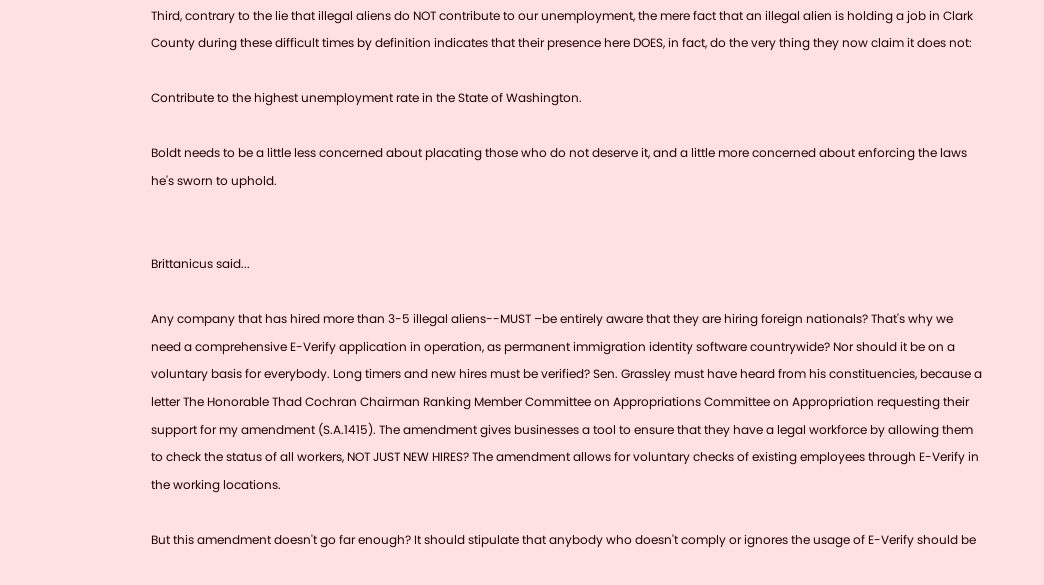Third, contrary to the lie that illegal aliens do NOT contribute to our unemployment, the mere fact that an illegal alien is holding a job in Clark County during these difficult times by definition indicates that their presence here DOES, in fact, do the very thing they now claim it does not:

Contribute to the highest unemployment rate in the State of Washington.

Boldt needs to be a little less concerned about placating those who do not deserve it, and a little more concerned about enforcing the laws he's sworn to uphold.


Brittanicus said...

Any company that has hired more than 3-5 illegal aliens--MUST –be entirely aware that they are hiring foreign nationals? That's why we need a comprehensive E-Verify application in operation, as permanent immigration identity software countrywide? Nor should it be on a voluntary basis for everybody. Long timers and new hires must be verified? Sen. Grassley must have heard from his constituencies, because a letter The Honorable Thad Cochran Chairman Ranking Member Committee on Appropriations Committee on Appropriation requesting their support for my amendment (S.A.1415). The amendment gives businesses a tool to ensure that they have a legal workforce by allowing them to check the status of all workers, NOT JUST NEW HIRES? The amendment allows for voluntary checks of existing employees through E-Verify in the working locations.

But this amendment doesn't go far enough? It should stipulate that anybody who doesn't comply or ignores the usage of E-Verify should be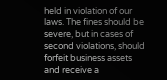held in violation of our laws. The fines should be severe, but in cases of second violations, should forfeit business assets and receive a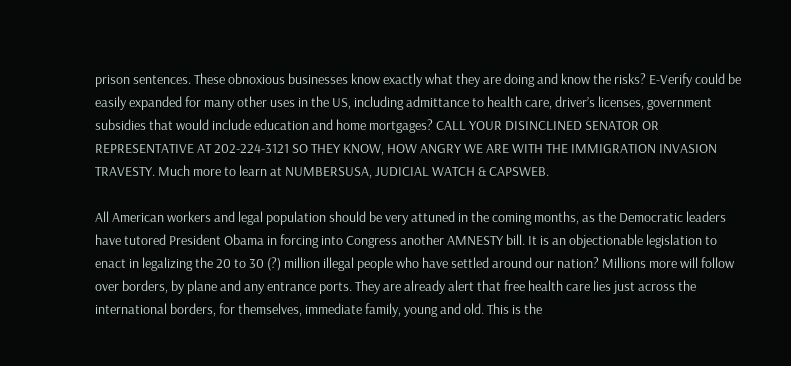prison sentences. These obnoxious businesses know exactly what they are doing and know the risks? E-Verify could be easily expanded for many other uses in the US, including admittance to health care, driver’s licenses, government subsidies that would include education and home mortgages? CALL YOUR DISINCLINED SENATOR OR REPRESENTATIVE AT 202-224-3121 SO THEY KNOW, HOW ANGRY WE ARE WITH THE IMMIGRATION INVASION TRAVESTY. Much more to learn at NUMBERSUSA, JUDICIAL WATCH & CAPSWEB.

All American workers and legal population should be very attuned in the coming months, as the Democratic leaders have tutored President Obama in forcing into Congress another AMNESTY bill. It is an objectionable legislation to enact in legalizing the 20 to 30 (?) million illegal people who have settled around our nation? Millions more will follow over borders, by plane and any entrance ports. They are already alert that free health care lies just across the international borders, for themselves, immediate family, young and old. This is the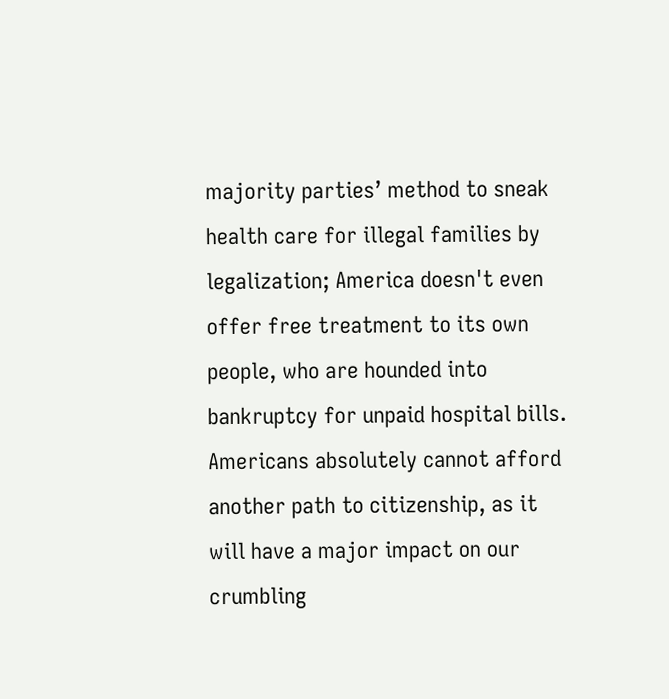majority parties’ method to sneak health care for illegal families by legalization; America doesn't even offer free treatment to its own people, who are hounded into bankruptcy for unpaid hospital bills. Americans absolutely cannot afford another path to citizenship, as it will have a major impact on our crumbling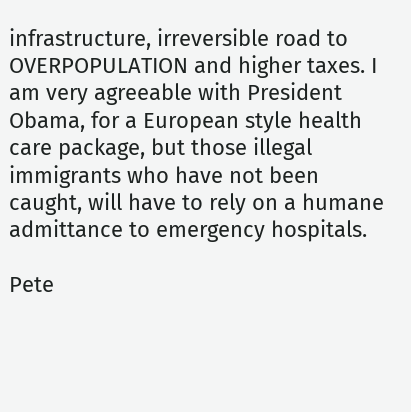infrastructure, irreversible road to OVERPOPULATION and higher taxes. I am very agreeable with President Obama, for a European style health care package, but those illegal immigrants who have not been caught, will have to rely on a humane admittance to emergency hospitals.

Pete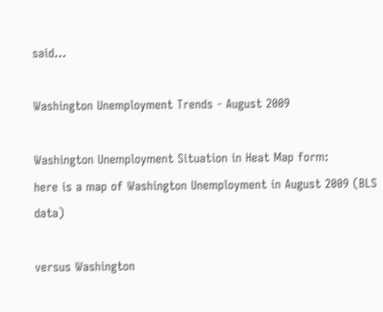said...

Washington Unemployment Trends - August 2009

Washington Unemployment Situation in Heat Map form:
here is a map of Washington Unemployment in August 2009 (BLS data)

versus Washington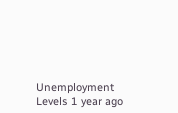Unemployment Levels 1 year ago